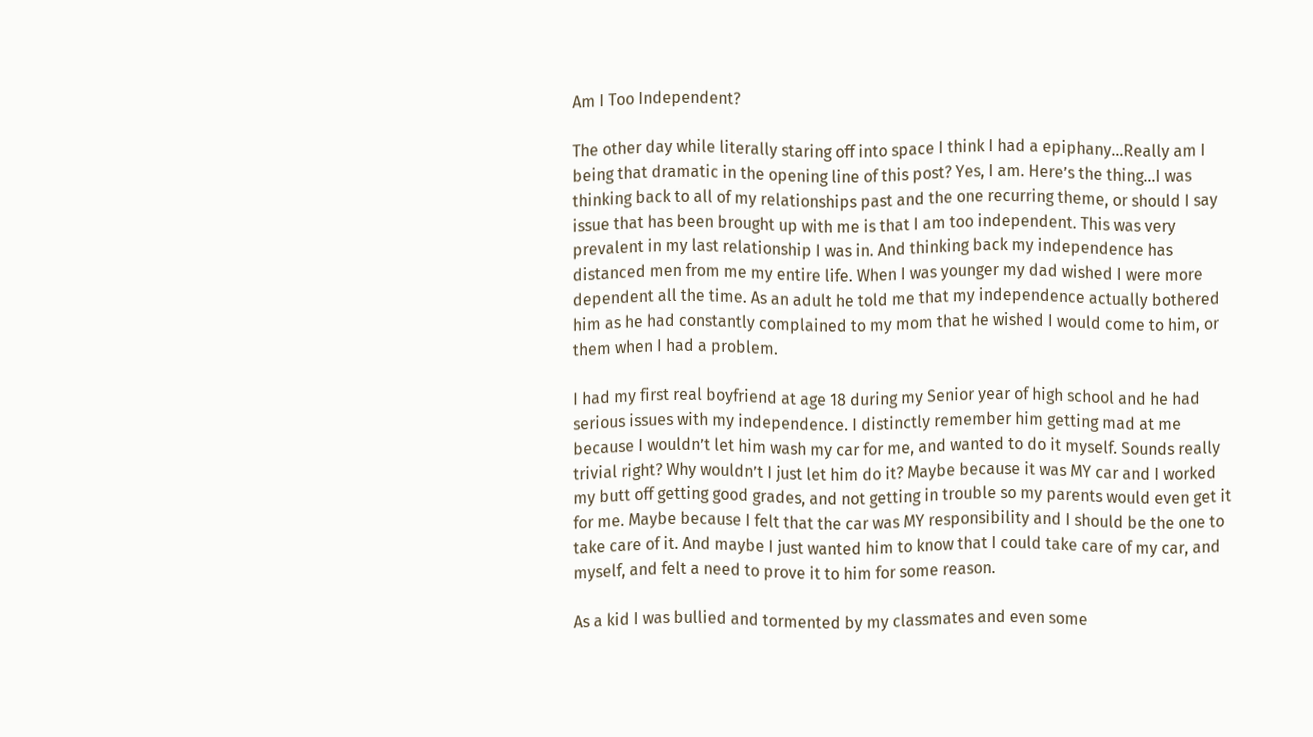Am I Too Independent?

The other day while literally staring off into space I think I had a epiphany…Really am I being that dramatic in the opening line of this post? Yes, I am. Here’s the thing…I was thinking back to all of my relationships past and the one recurring theme, or should I say issue that has been brought up with me is that I am too independent. This was very prevalent in my last relationship I was in. And thinking back my independence has distanced men from me my entire life. When I was younger my dad wished I were more dependent all the time. As an adult he told me that my independence actually bothered him as he had constantly complained to my mom that he wished I would come to him, or them when I had a problem.

I had my first real boyfriend at age 18 during my Senior year of high school and he had serious issues with my independence. I distinctly remember him getting mad at me because I wouldn’t let him wash my car for me, and wanted to do it myself. Sounds really trivial right? Why wouldn’t I just let him do it? Maybe because it was MY car and I worked my butt off getting good grades, and not getting in trouble so my parents would even get it for me. Maybe because I felt that the car was MY responsibility and I should be the one to take care of it. And maybe I just wanted him to know that I could take care of my car, and myself, and felt a need to prove it to him for some reason.

As a kid I was bullied and tormented by my classmates and even some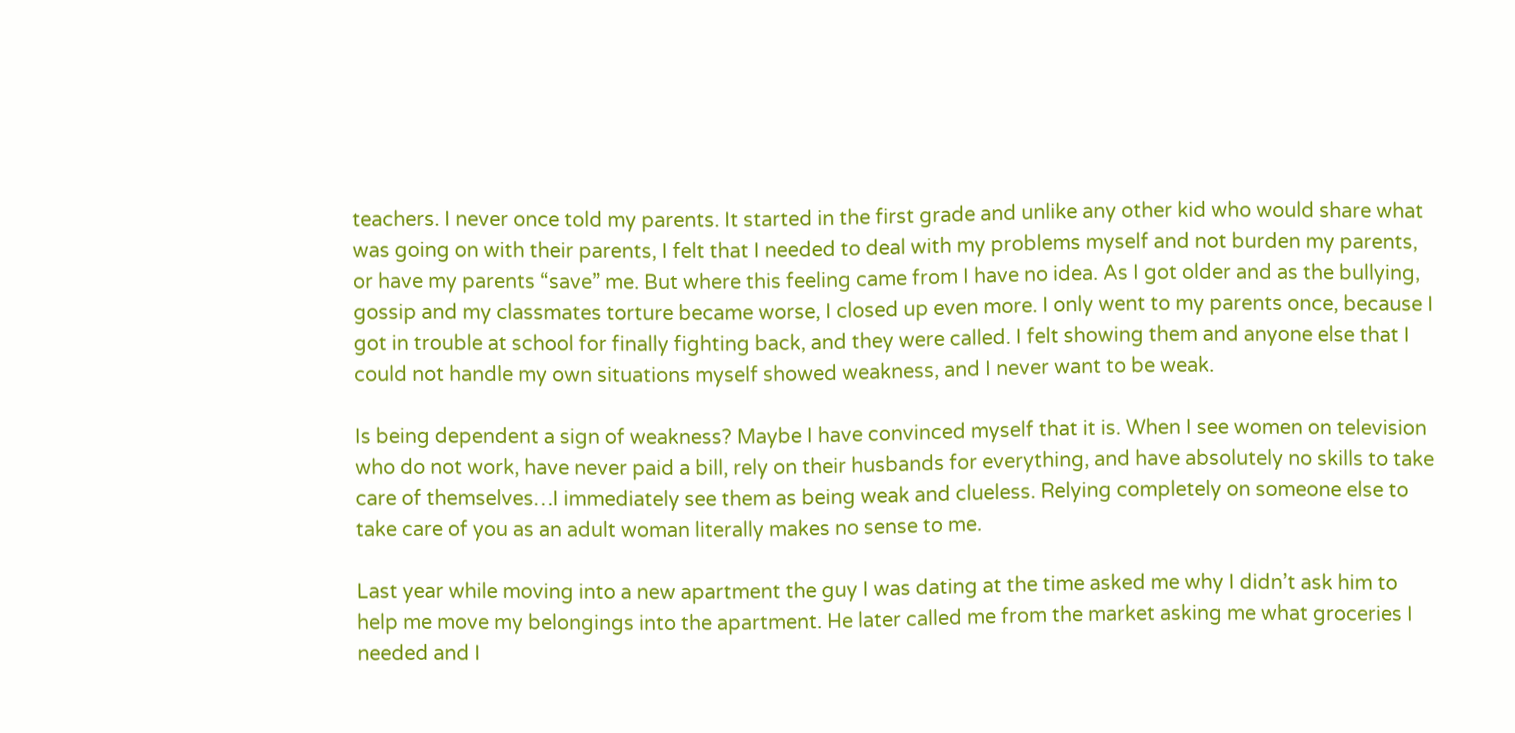teachers. I never once told my parents. It started in the first grade and unlike any other kid who would share what was going on with their parents, I felt that I needed to deal with my problems myself and not burden my parents, or have my parents “save” me. But where this feeling came from I have no idea. As I got older and as the bullying, gossip and my classmates torture became worse, I closed up even more. I only went to my parents once, because I got in trouble at school for finally fighting back, and they were called. I felt showing them and anyone else that I could not handle my own situations myself showed weakness, and I never want to be weak.

Is being dependent a sign of weakness? Maybe I have convinced myself that it is. When I see women on television who do not work, have never paid a bill, rely on their husbands for everything, and have absolutely no skills to take care of themselves…I immediately see them as being weak and clueless. Relying completely on someone else to take care of you as an adult woman literally makes no sense to me.

Last year while moving into a new apartment the guy I was dating at the time asked me why I didn’t ask him to help me move my belongings into the apartment. He later called me from the market asking me what groceries I needed and I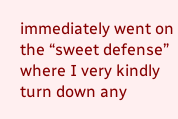immediately went on the “sweet defense” where I very kindly turn down any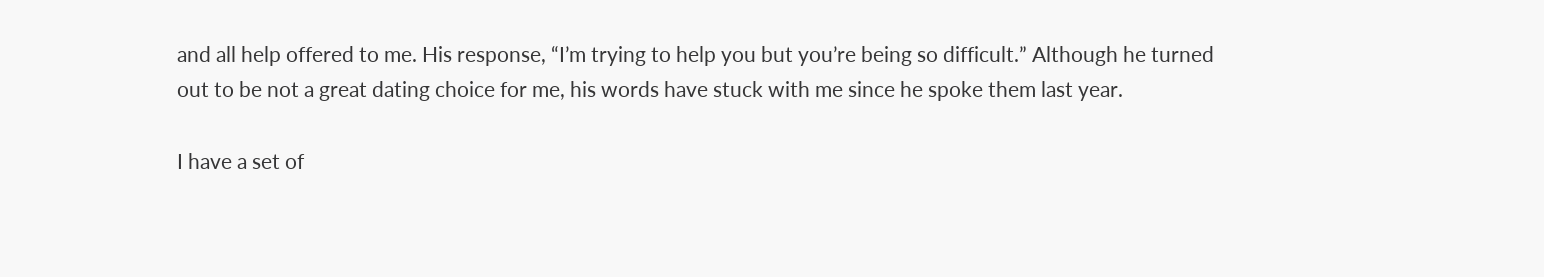and all help offered to me. His response, “I’m trying to help you but you’re being so difficult.” Although he turned out to be not a great dating choice for me, his words have stuck with me since he spoke them last year.

I have a set of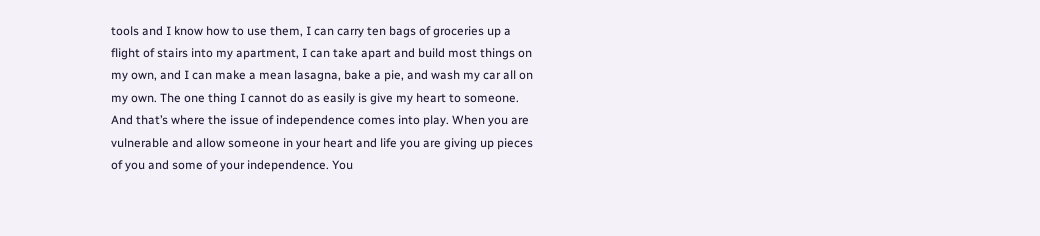tools and I know how to use them, I can carry ten bags of groceries up a flight of stairs into my apartment, I can take apart and build most things on my own, and I can make a mean lasagna, bake a pie, and wash my car all on my own. The one thing I cannot do as easily is give my heart to someone. And that’s where the issue of independence comes into play. When you are vulnerable and allow someone in your heart and life you are giving up pieces of you and some of your independence. You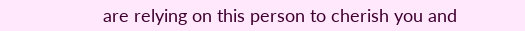are relying on this person to cherish you and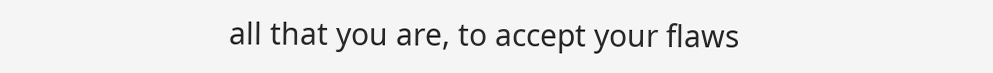all that you are, to accept your flaws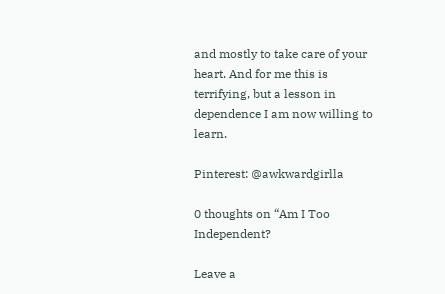and mostly to take care of your heart. And for me this is terrifying, but a lesson in dependence I am now willing to learn.

Pinterest: @awkwardgirlla

0 thoughts on “Am I Too Independent?

Leave a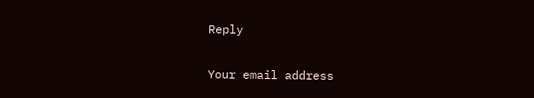Reply

Your email address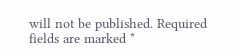will not be published. Required fields are marked *